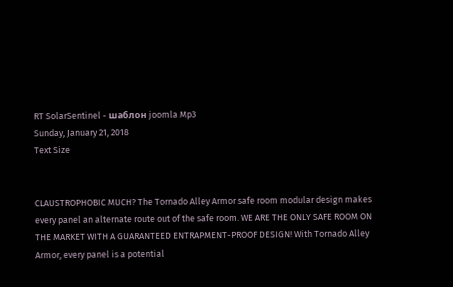RT SolarSentinel - шаблон joomla Mp3
Sunday, January 21, 2018
Text Size


CLAUSTROPHOBIC MUCH? The Tornado Alley Armor safe room modular design makes every panel an alternate route out of the safe room. WE ARE THE ONLY SAFE ROOM ON THE MARKET WITH A GUARANTEED ENTRAPMENT-PROOF DESIGN! With Tornado Alley Armor, every panel is a potential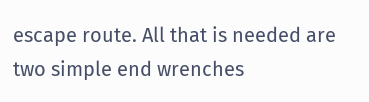escape route. All that is needed are two simple end wrenches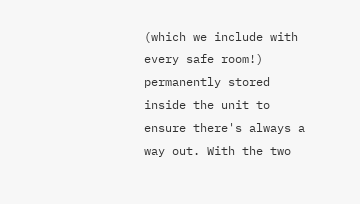(which we include with every safe room!) permanently stored inside the unit to ensure there's always a way out. With the two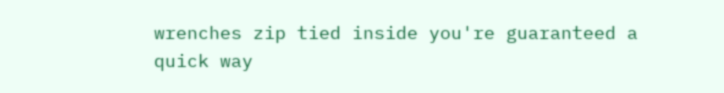wrenches zip tied inside you're guaranteed a quick way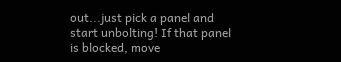out...just pick a panel and start unbolting! If that panel is blocked, move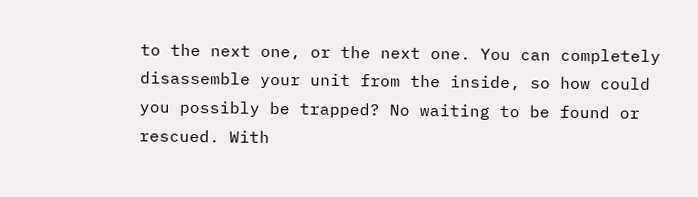to the next one, or the next one. You can completely disassemble your unit from the inside, so how could you possibly be trapped? No waiting to be found or rescued. With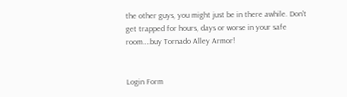the other guys, you might just be in there awhile. Don't get trapped for hours, days or worse in your safe room….buy Tornado Alley Armor!


Login Form